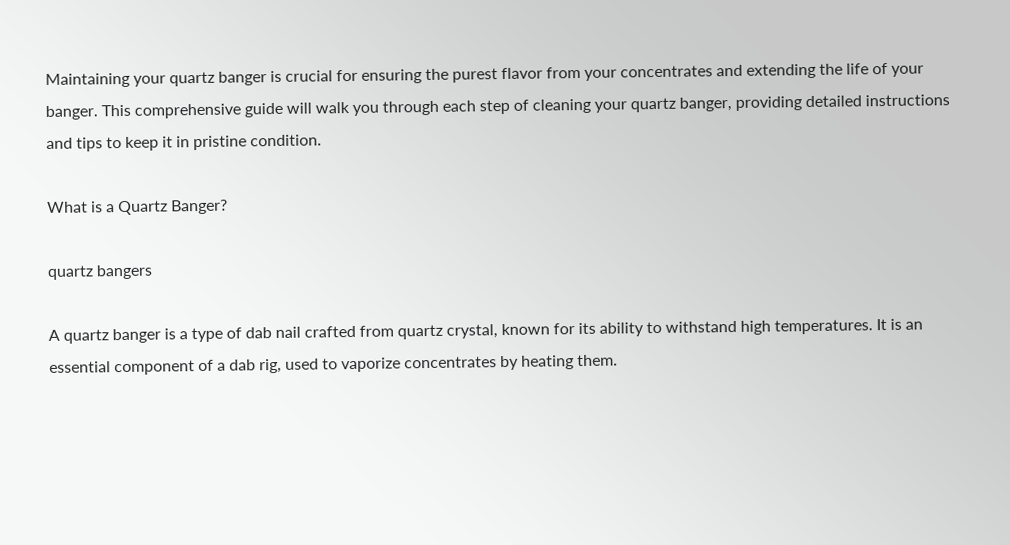Maintaining your quartz banger is crucial for ensuring the purest flavor from your concentrates and extending the life of your banger. This comprehensive guide will walk you through each step of cleaning your quartz banger, providing detailed instructions and tips to keep it in pristine condition.

What is a Quartz Banger?

quartz bangers

A quartz banger is a type of dab nail crafted from quartz crystal, known for its ability to withstand high temperatures. It is an essential component of a dab rig, used to vaporize concentrates by heating them.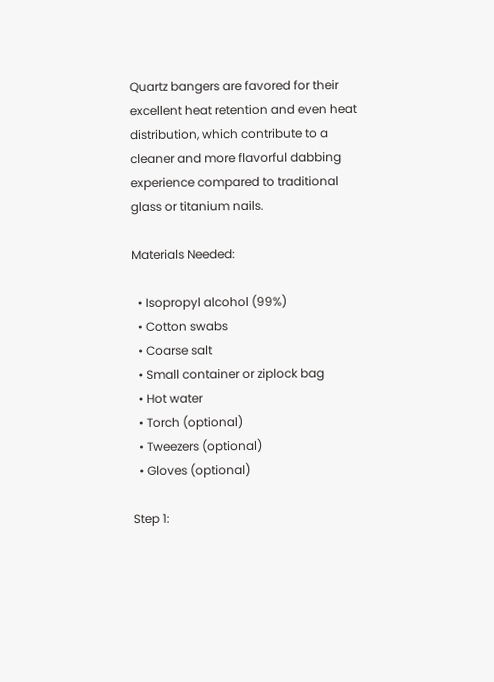Quartz bangers are favored for their excellent heat retention and even heat distribution, which contribute to a cleaner and more flavorful dabbing experience compared to traditional glass or titanium nails.

Materials Needed:

  • Isopropyl alcohol (99%)
  • Cotton swabs
  • Coarse salt
  • Small container or ziplock bag
  • Hot water
  • Torch (optional)
  • Tweezers (optional)
  • Gloves (optional)

Step 1: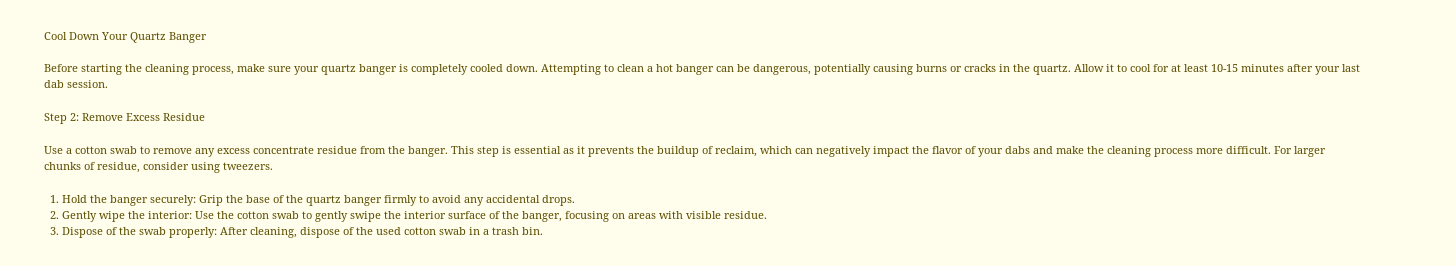Cool Down Your Quartz Banger

Before starting the cleaning process, make sure your quartz banger is completely cooled down. Attempting to clean a hot banger can be dangerous, potentially causing burns or cracks in the quartz. Allow it to cool for at least 10-15 minutes after your last dab session.

Step 2: Remove Excess Residue

Use a cotton swab to remove any excess concentrate residue from the banger. This step is essential as it prevents the buildup of reclaim, which can negatively impact the flavor of your dabs and make the cleaning process more difficult. For larger chunks of residue, consider using tweezers.

  1. Hold the banger securely: Grip the base of the quartz banger firmly to avoid any accidental drops.
  2. Gently wipe the interior: Use the cotton swab to gently swipe the interior surface of the banger, focusing on areas with visible residue.
  3. Dispose of the swab properly: After cleaning, dispose of the used cotton swab in a trash bin.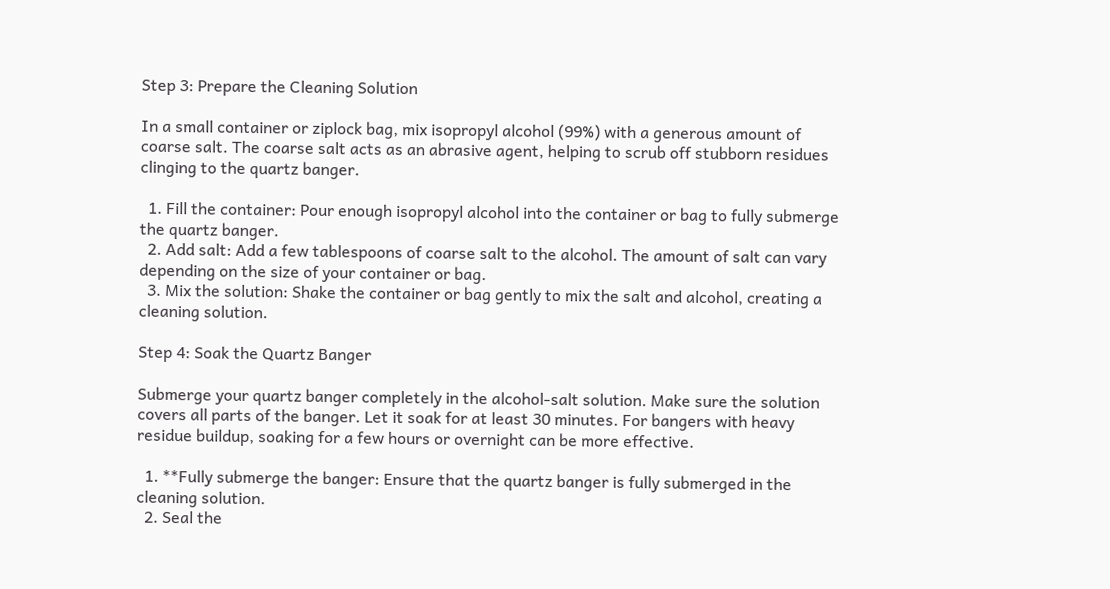Step 3: Prepare the Cleaning Solution

In a small container or ziplock bag, mix isopropyl alcohol (99%) with a generous amount of coarse salt. The coarse salt acts as an abrasive agent, helping to scrub off stubborn residues clinging to the quartz banger.

  1. Fill the container: Pour enough isopropyl alcohol into the container or bag to fully submerge the quartz banger.
  2. Add salt: Add a few tablespoons of coarse salt to the alcohol. The amount of salt can vary depending on the size of your container or bag.
  3. Mix the solution: Shake the container or bag gently to mix the salt and alcohol, creating a cleaning solution.

Step 4: Soak the Quartz Banger

Submerge your quartz banger completely in the alcohol-salt solution. Make sure the solution covers all parts of the banger. Let it soak for at least 30 minutes. For bangers with heavy residue buildup, soaking for a few hours or overnight can be more effective.

  1. **Fully submerge the banger: Ensure that the quartz banger is fully submerged in the cleaning solution.
  2. Seal the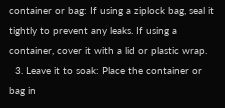container or bag: If using a ziplock bag, seal it tightly to prevent any leaks. If using a container, cover it with a lid or plastic wrap.
  3. Leave it to soak: Place the container or bag in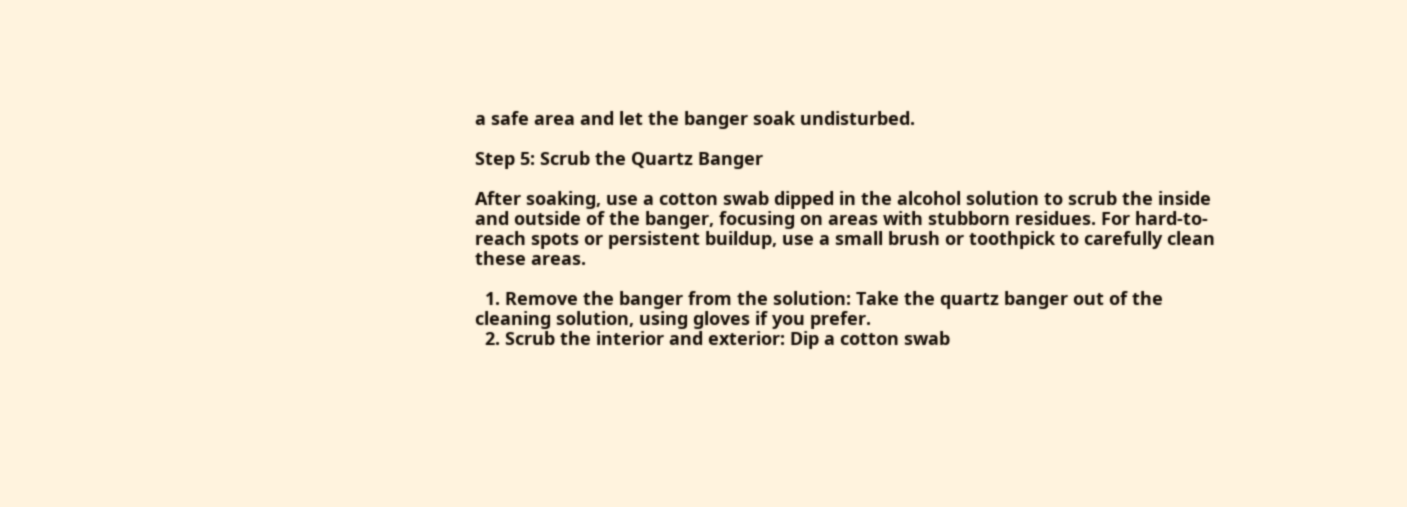a safe area and let the banger soak undisturbed.

Step 5: Scrub the Quartz Banger

After soaking, use a cotton swab dipped in the alcohol solution to scrub the inside and outside of the banger, focusing on areas with stubborn residues. For hard-to-reach spots or persistent buildup, use a small brush or toothpick to carefully clean these areas.

  1. Remove the banger from the solution: Take the quartz banger out of the cleaning solution, using gloves if you prefer.
  2. Scrub the interior and exterior: Dip a cotton swab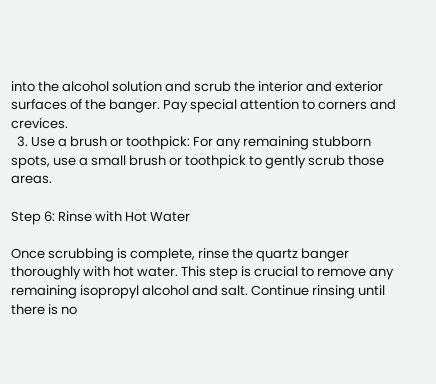into the alcohol solution and scrub the interior and exterior surfaces of the banger. Pay special attention to corners and crevices.
  3. Use a brush or toothpick: For any remaining stubborn spots, use a small brush or toothpick to gently scrub those areas.

Step 6: Rinse with Hot Water

Once scrubbing is complete, rinse the quartz banger thoroughly with hot water. This step is crucial to remove any remaining isopropyl alcohol and salt. Continue rinsing until there is no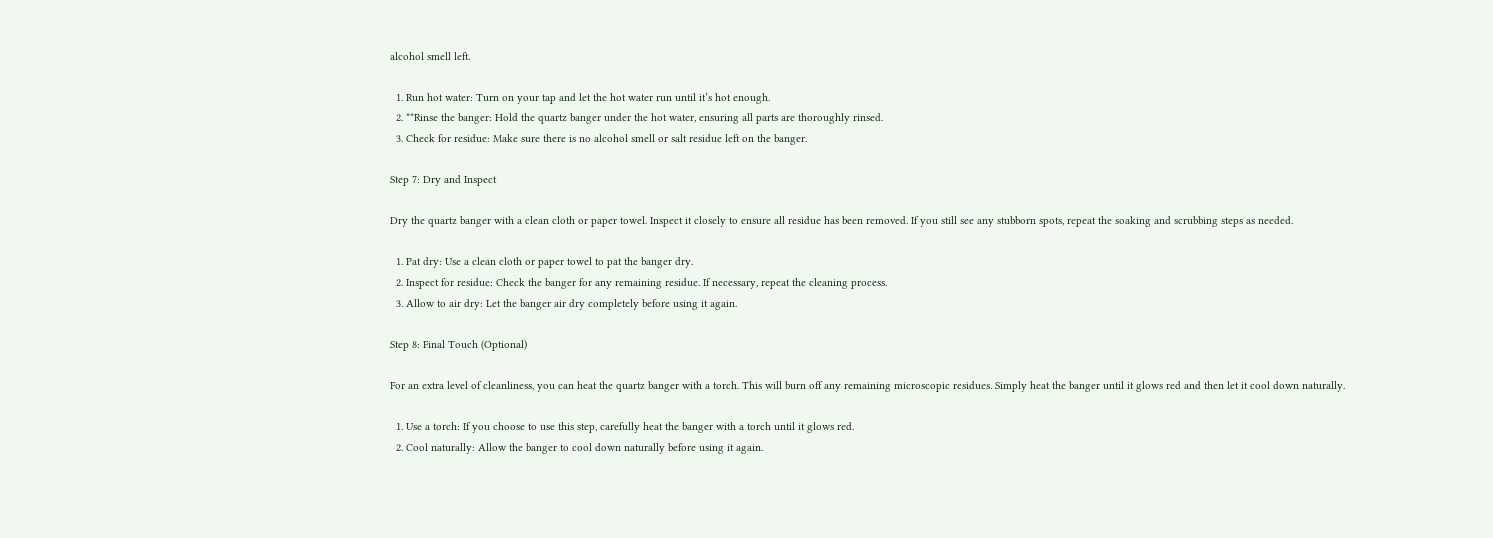alcohol smell left.

  1. Run hot water: Turn on your tap and let the hot water run until it’s hot enough.
  2. **Rinse the banger: Hold the quartz banger under the hot water, ensuring all parts are thoroughly rinsed.
  3. Check for residue: Make sure there is no alcohol smell or salt residue left on the banger.

Step 7: Dry and Inspect

Dry the quartz banger with a clean cloth or paper towel. Inspect it closely to ensure all residue has been removed. If you still see any stubborn spots, repeat the soaking and scrubbing steps as needed.

  1. Pat dry: Use a clean cloth or paper towel to pat the banger dry.
  2. Inspect for residue: Check the banger for any remaining residue. If necessary, repeat the cleaning process.
  3. Allow to air dry: Let the banger air dry completely before using it again.

Step 8: Final Touch (Optional)

For an extra level of cleanliness, you can heat the quartz banger with a torch. This will burn off any remaining microscopic residues. Simply heat the banger until it glows red and then let it cool down naturally.

  1. Use a torch: If you choose to use this step, carefully heat the banger with a torch until it glows red.
  2. Cool naturally: Allow the banger to cool down naturally before using it again.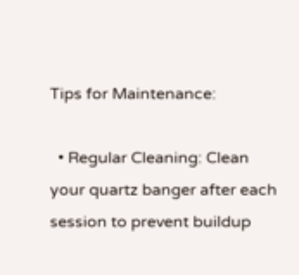Tips for Maintenance:

  • Regular Cleaning: Clean your quartz banger after each session to prevent buildup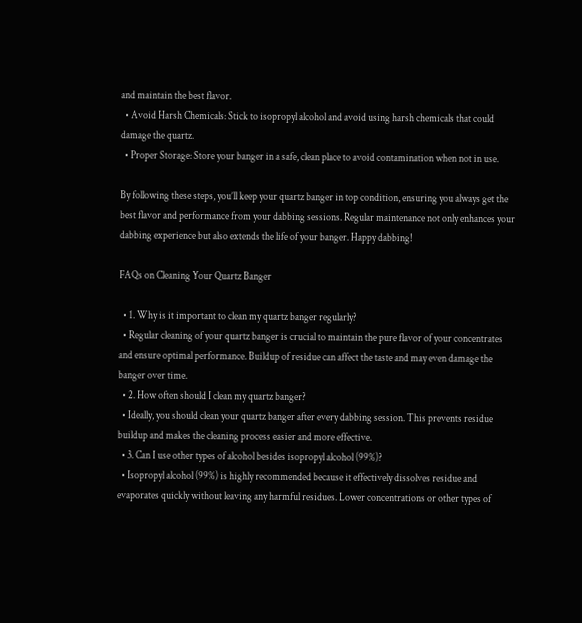and maintain the best flavor.
  • Avoid Harsh Chemicals: Stick to isopropyl alcohol and avoid using harsh chemicals that could damage the quartz.
  • Proper Storage: Store your banger in a safe, clean place to avoid contamination when not in use.

By following these steps, you’ll keep your quartz banger in top condition, ensuring you always get the best flavor and performance from your dabbing sessions. Regular maintenance not only enhances your dabbing experience but also extends the life of your banger. Happy dabbing!

FAQs on Cleaning Your Quartz Banger

  • 1. Why is it important to clean my quartz banger regularly?
  • Regular cleaning of your quartz banger is crucial to maintain the pure flavor of your concentrates and ensure optimal performance. Buildup of residue can affect the taste and may even damage the banger over time.
  • 2. How often should I clean my quartz banger?
  • Ideally, you should clean your quartz banger after every dabbing session. This prevents residue buildup and makes the cleaning process easier and more effective.
  • 3. Can I use other types of alcohol besides isopropyl alcohol (99%)?
  • Isopropyl alcohol (99%) is highly recommended because it effectively dissolves residue and evaporates quickly without leaving any harmful residues. Lower concentrations or other types of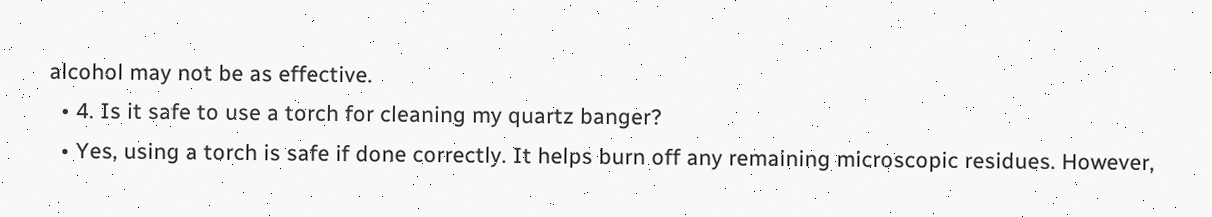alcohol may not be as effective.
  • 4. Is it safe to use a torch for cleaning my quartz banger?
  • Yes, using a torch is safe if done correctly. It helps burn off any remaining microscopic residues. However,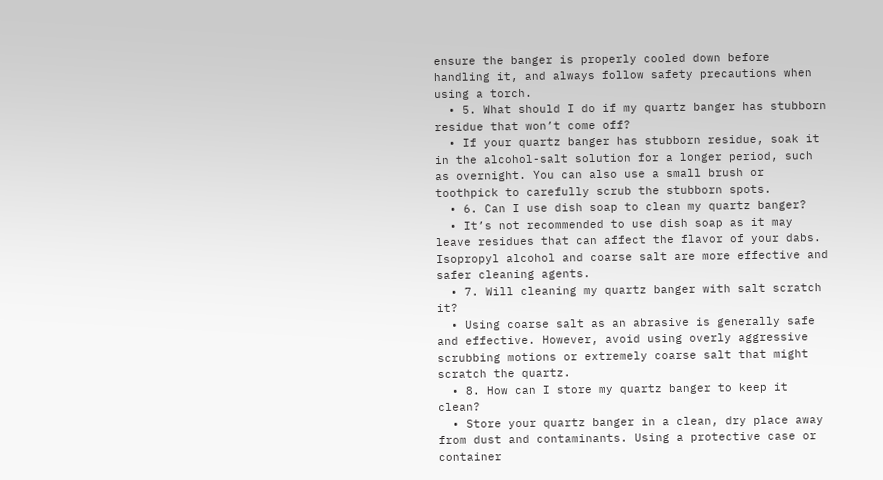ensure the banger is properly cooled down before handling it, and always follow safety precautions when using a torch.
  • 5. What should I do if my quartz banger has stubborn residue that won’t come off?
  • If your quartz banger has stubborn residue, soak it in the alcohol-salt solution for a longer period, such as overnight. You can also use a small brush or toothpick to carefully scrub the stubborn spots.
  • 6. Can I use dish soap to clean my quartz banger?
  • It’s not recommended to use dish soap as it may leave residues that can affect the flavor of your dabs. Isopropyl alcohol and coarse salt are more effective and safer cleaning agents.
  • 7. Will cleaning my quartz banger with salt scratch it?
  • Using coarse salt as an abrasive is generally safe and effective. However, avoid using overly aggressive scrubbing motions or extremely coarse salt that might scratch the quartz.
  • 8. How can I store my quartz banger to keep it clean?
  • Store your quartz banger in a clean, dry place away from dust and contaminants. Using a protective case or container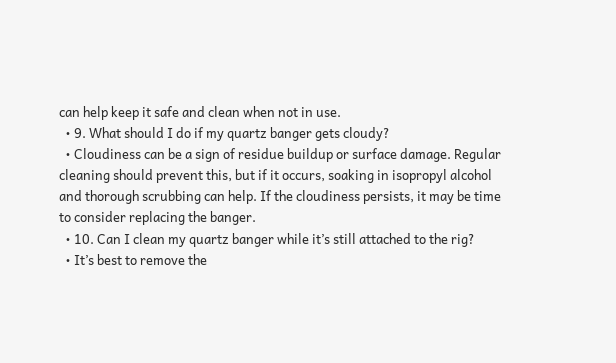can help keep it safe and clean when not in use.
  • 9. What should I do if my quartz banger gets cloudy?
  • Cloudiness can be a sign of residue buildup or surface damage. Regular cleaning should prevent this, but if it occurs, soaking in isopropyl alcohol and thorough scrubbing can help. If the cloudiness persists, it may be time to consider replacing the banger.
  • 10. Can I clean my quartz banger while it’s still attached to the rig?
  • It’s best to remove the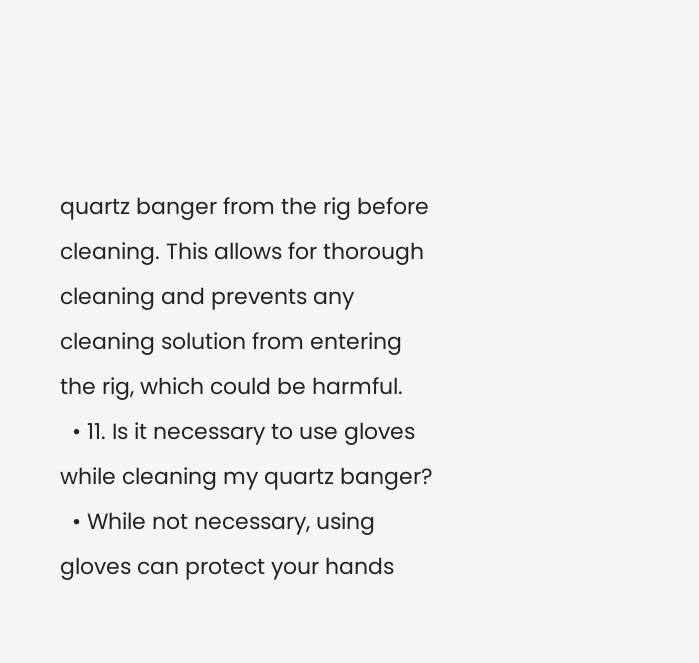quartz banger from the rig before cleaning. This allows for thorough cleaning and prevents any cleaning solution from entering the rig, which could be harmful.
  • 11. Is it necessary to use gloves while cleaning my quartz banger?
  • While not necessary, using gloves can protect your hands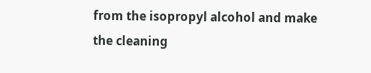from the isopropyl alcohol and make the cleaning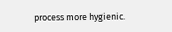process more hygienic.